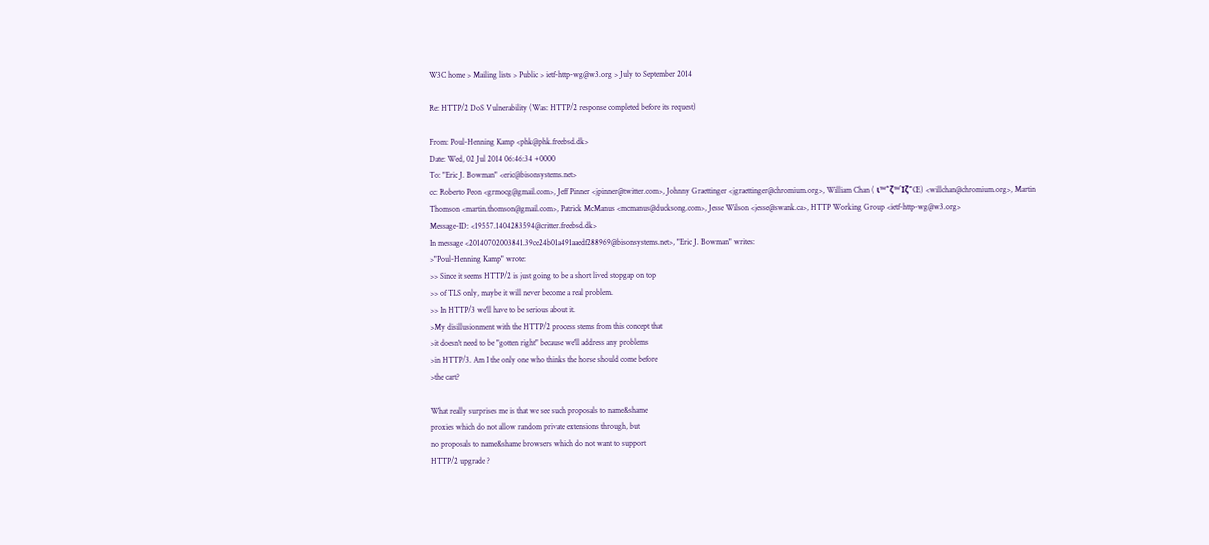W3C home > Mailing lists > Public > ietf-http-wg@w3.org > July to September 2014

Re: HTTP/2 DoS Vulnerability (Was: HTTP/2 response completed before its request)

From: Poul-Henning Kamp <phk@phk.freebsd.dk>
Date: Wed, 02 Jul 2014 06:46:34 +0000
To: "Eric J. Bowman" <eric@bisonsystems.net>
cc: Roberto Peon <grmocg@gmail.com>, Jeff Pinner <jpinner@twitter.com>, Johnny Graettinger <jgraettinger@chromium.org>, William Chan ( ι™ˆζ™Ίζ˜Œ) <willchan@chromium.org>, Martin Thomson <martin.thomson@gmail.com>, Patrick McManus <mcmanus@ducksong.com>, Jesse Wilson <jesse@swank.ca>, HTTP Working Group <ietf-http-wg@w3.org>
Message-ID: <19557.1404283594@critter.freebsd.dk>
In message <20140702003841.39ce24b01a491aaedf288969@bisonsystems.net>, "Eric J. Bowman" writes:
>"Poul-Henning Kamp" wrote:
>> Since it seems HTTP/2 is just going to be a short lived stopgap on top
>> of TLS only, maybe it will never become a real problem.
>> In HTTP/3 we'll have to be serious about it.
>My disillusionment with the HTTP/2 process stems from this concept that
>it doesn't need to be "gotten right" because we'll address any problems
>in HTTP/3. Am I the only one who thinks the horse should come before
>the cart?

What really surprises me is that we see such proposals to name&shame
proxies which do not allow random private extensions through, but
no proposals to name&shame browsers which do not want to support
HTTP/2 upgrade ?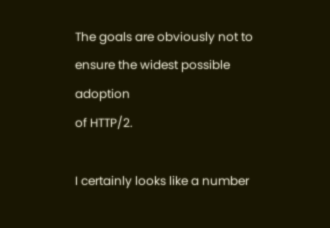The goals are obviously not to ensure the widest possible adoption
of HTTP/2.

I certainly looks like a number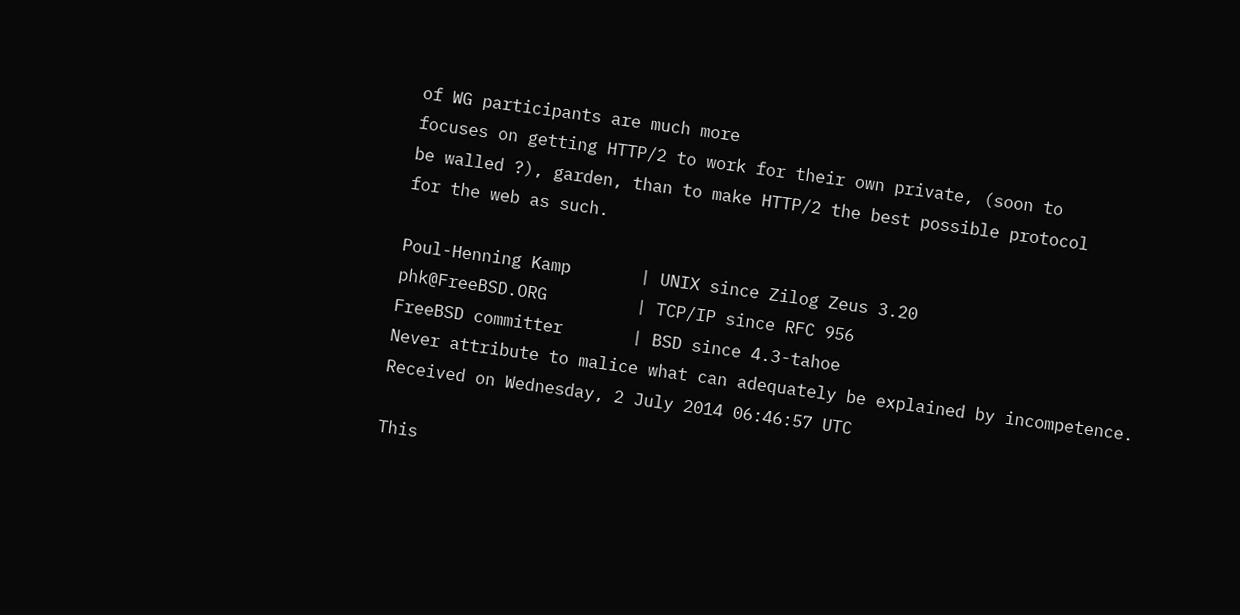of WG participants are much more
focuses on getting HTTP/2 to work for their own private, (soon to
be walled ?), garden, than to make HTTP/2 the best possible protocol
for the web as such.

Poul-Henning Kamp       | UNIX since Zilog Zeus 3.20
phk@FreeBSD.ORG         | TCP/IP since RFC 956
FreeBSD committer       | BSD since 4.3-tahoe
Never attribute to malice what can adequately be explained by incompetence.
Received on Wednesday, 2 July 2014 06:46:57 UTC

This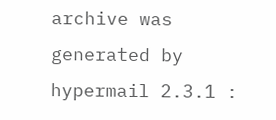archive was generated by hypermail 2.3.1 :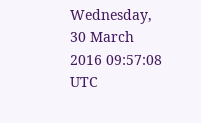Wednesday, 30 March 2016 09:57:08 UTC